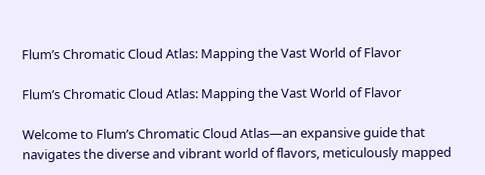Flum’s Chromatic Cloud Atlas: Mapping the Vast World of Flavor

Flum’s Chromatic Cloud Atlas: Mapping the Vast World of Flavor

Welcome to Flum’s Chromatic Cloud Atlas—an expansive guide that navigates the diverse and vibrant world of flavors, meticulously mapped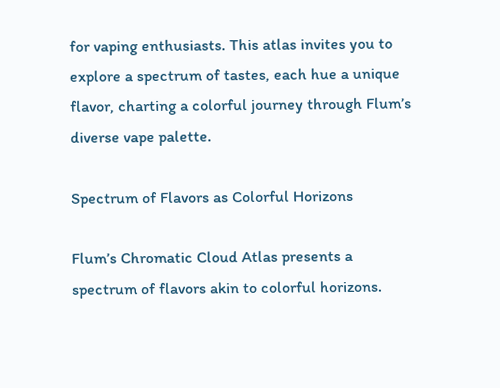for vaping enthusiasts. This atlas invites you to explore a spectrum of tastes, each hue a unique flavor, charting a colorful journey through Flum’s diverse vape palette.

Spectrum of Flavors as Colorful Horizons

Flum’s Chromatic Cloud Atlas presents a spectrum of flavors akin to colorful horizons.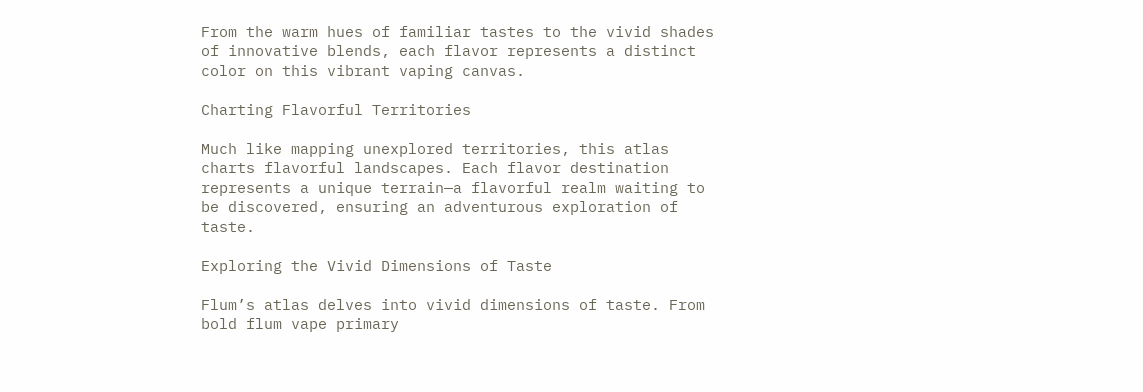From the warm hues of familiar tastes to the vivid shades of innovative blends, each flavor represents a distinct color on this vibrant vaping canvas.

Charting Flavorful Territories

Much like mapping unexplored territories, this atlas charts flavorful landscapes. Each flavor destination represents a unique terrain—a flavorful realm waiting to be discovered, ensuring an adventurous exploration of taste.

Exploring the Vivid Dimensions of Taste

Flum’s atlas delves into vivid dimensions of taste. From bold flum vape primary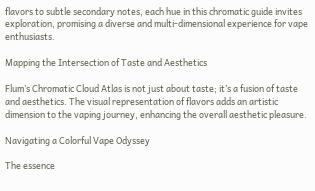flavors to subtle secondary notes, each hue in this chromatic guide invites exploration, promising a diverse and multi-dimensional experience for vape enthusiasts.

Mapping the Intersection of Taste and Aesthetics

Flum’s Chromatic Cloud Atlas is not just about taste; it’s a fusion of taste and aesthetics. The visual representation of flavors adds an artistic dimension to the vaping journey, enhancing the overall aesthetic pleasure.

Navigating a Colorful Vape Odyssey

The essence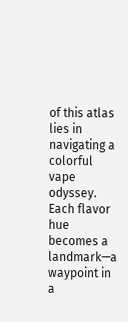of this atlas lies in navigating a colorful vape odyssey. Each flavor hue becomes a landmark—a waypoint in a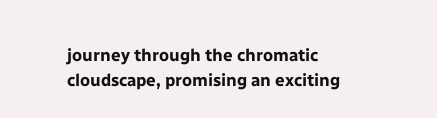journey through the chromatic cloudscape, promising an exciting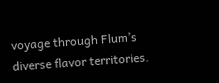voyage through Flum’s diverse flavor territories.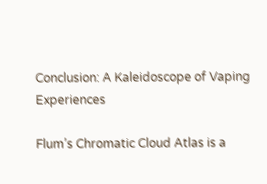Conclusion: A Kaleidoscope of Vaping Experiences

Flum’s Chromatic Cloud Atlas is a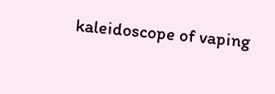kaleidoscope of vaping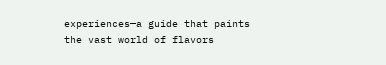experiences—a guide that paints the vast world of flavors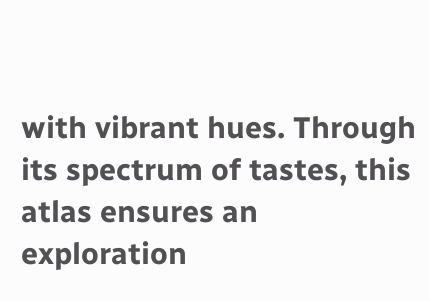with vibrant hues. Through its spectrum of tastes, this atlas ensures an exploration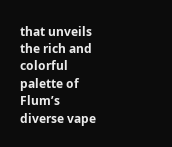that unveils the rich and colorful palette of Flum’s diverse vape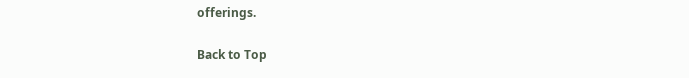offerings.

Back to Top